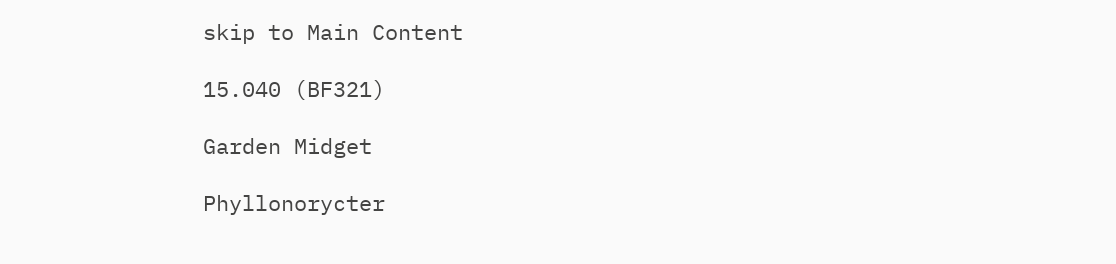skip to Main Content

15.040 (BF321)

Garden Midget

Phyllonorycter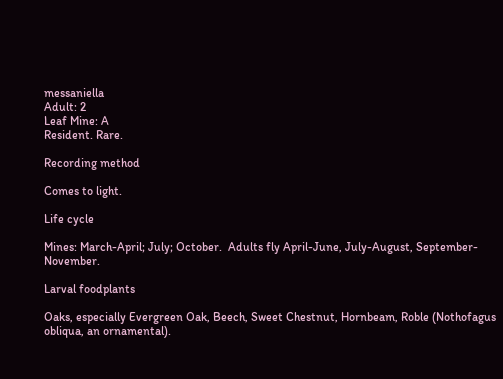messaniella
Adult: 2
Leaf Mine: A
Resident. Rare.

Recording method

Comes to light.

Life cycle

Mines: March-April; July; October.  Adults fly April-June, July-August, September-November.

Larval foodplants

Oaks, especially Evergreen Oak, Beech, Sweet Chestnut, Hornbeam, Roble (Nothofagus obliqua, an ornamental).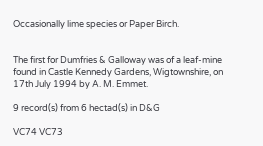Occasionally lime species or Paper Birch.


The first for Dumfries & Galloway was of a leaf-mine found in Castle Kennedy Gardens, Wigtownshire, on 17th July 1994 by A. M. Emmet.

9 record(s) from 6 hectad(s) in D&G

VC74 VC73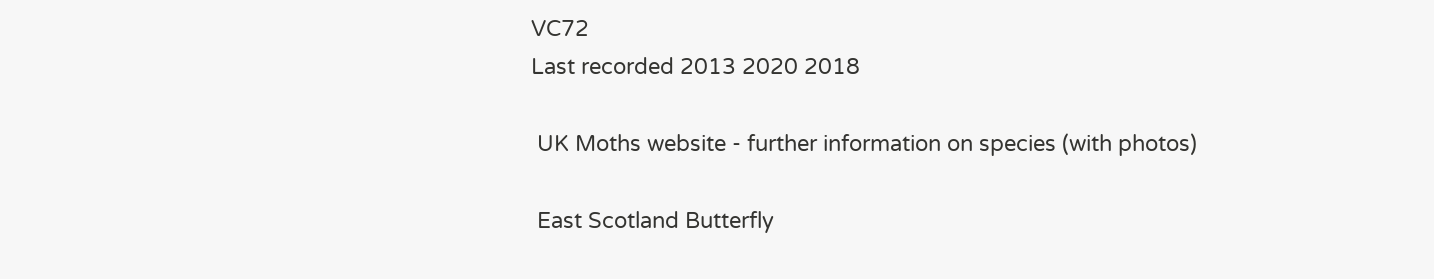VC72
Last recorded 2013 2020 2018

 UK Moths website - further information on species (with photos)

 East Scotland Butterfly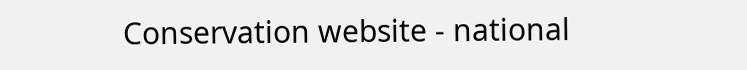Conservation website - national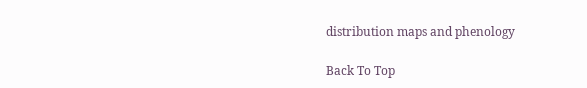distribution maps and phenology

Back To Top